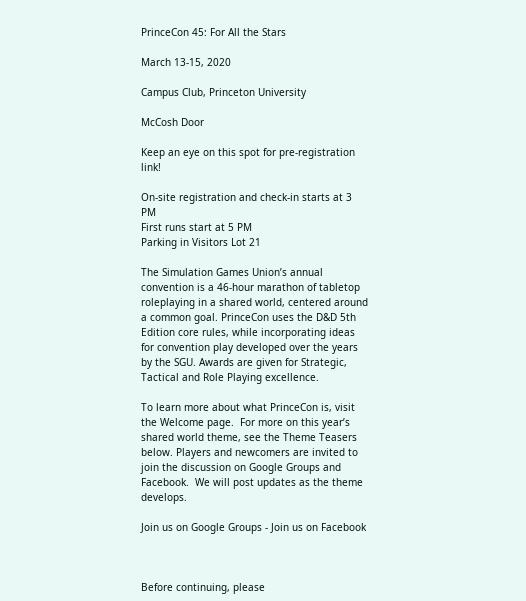PrinceCon 45: For All the Stars

March 13-15, 2020

Campus Club, Princeton University

McCosh Door

Keep an eye on this spot for pre-registration link!

On-site registration and check-in starts at 3 PM
First runs start at 5 PM
Parking in Visitors Lot 21

The Simulation Games Union’s annual convention is a 46-hour marathon of tabletop roleplaying in a shared world, centered around a common goal. PrinceCon uses the D&D 5th Edition core rules, while incorporating ideas for convention play developed over the years by the SGU. Awards are given for Strategic, Tactical and Role Playing excellence.

To learn more about what PrinceCon is, visit the Welcome page.  For more on this year’s shared world theme, see the Theme Teasers below. Players and newcomers are invited to join the discussion on Google Groups and Facebook.  We will post updates as the theme develops.

Join us on Google Groups - Join us on Facebook



Before continuing, please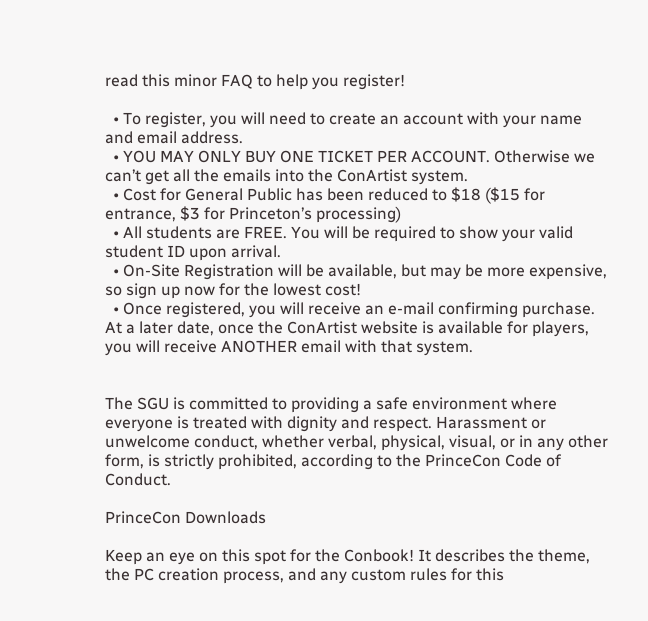read this minor FAQ to help you register!

  • To register, you will need to create an account with your name and email address.
  • YOU MAY ONLY BUY ONE TICKET PER ACCOUNT. Otherwise we can’t get all the emails into the ConArtist system.
  • Cost for General Public has been reduced to $18 ($15 for entrance, $3 for Princeton’s processing)
  • All students are FREE. You will be required to show your valid student ID upon arrival.
  • On-Site Registration will be available, but may be more expensive, so sign up now for the lowest cost!
  • Once registered, you will receive an e-mail confirming purchase. At a later date, once the ConArtist website is available for players, you will receive ANOTHER email with that system.


The SGU is committed to providing a safe environment where everyone is treated with dignity and respect. Harassment or unwelcome conduct, whether verbal, physical, visual, or in any other form, is strictly prohibited, according to the PrinceCon Code of Conduct.

PrinceCon Downloads

Keep an eye on this spot for the Conbook! It describes the theme, the PC creation process, and any custom rules for this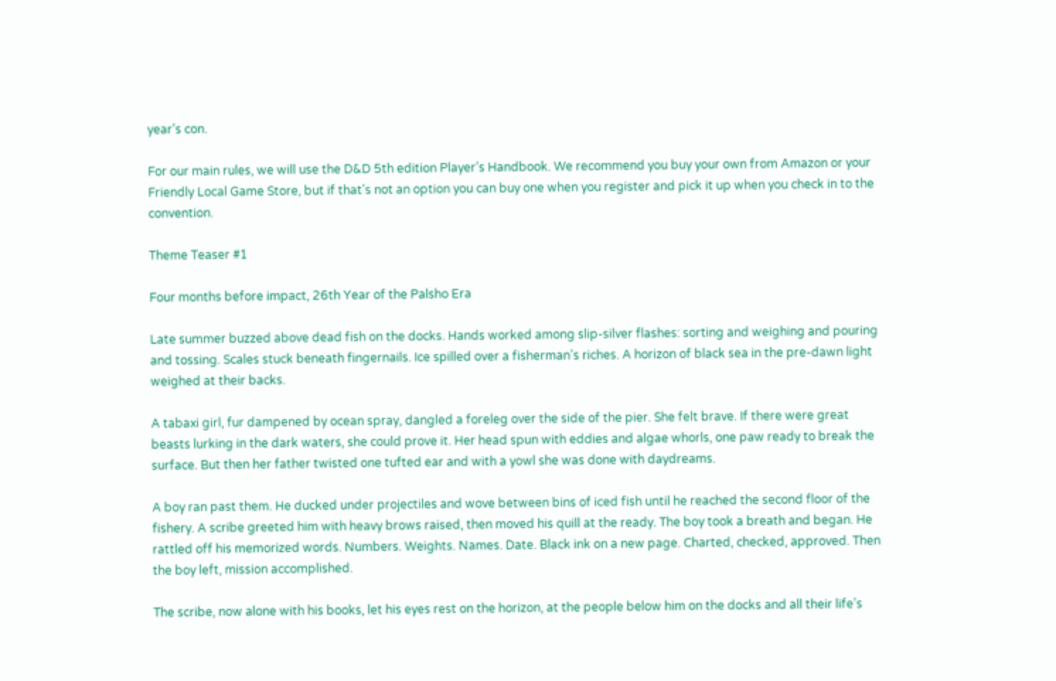year’s con.

For our main rules, we will use the D&D 5th edition Player’s Handbook. We recommend you buy your own from Amazon or your Friendly Local Game Store, but if that’s not an option you can buy one when you register and pick it up when you check in to the convention.

Theme Teaser #1

Four months before impact, 26th Year of the Palsho Era

Late summer buzzed above dead fish on the docks. Hands worked among slip-silver flashes: sorting and weighing and pouring and tossing. Scales stuck beneath fingernails. Ice spilled over a fisherman’s riches. A horizon of black sea in the pre-dawn light weighed at their backs.

A tabaxi girl, fur dampened by ocean spray, dangled a foreleg over the side of the pier. She felt brave. If there were great beasts lurking in the dark waters, she could prove it. Her head spun with eddies and algae whorls, one paw ready to break the surface. But then her father twisted one tufted ear and with a yowl she was done with daydreams.

A boy ran past them. He ducked under projectiles and wove between bins of iced fish until he reached the second floor of the fishery. A scribe greeted him with heavy brows raised, then moved his quill at the ready. The boy took a breath and began. He rattled off his memorized words. Numbers. Weights. Names. Date. Black ink on a new page. Charted, checked, approved. Then the boy left, mission accomplished.

The scribe, now alone with his books, let his eyes rest on the horizon, at the people below him on the docks and all their life’s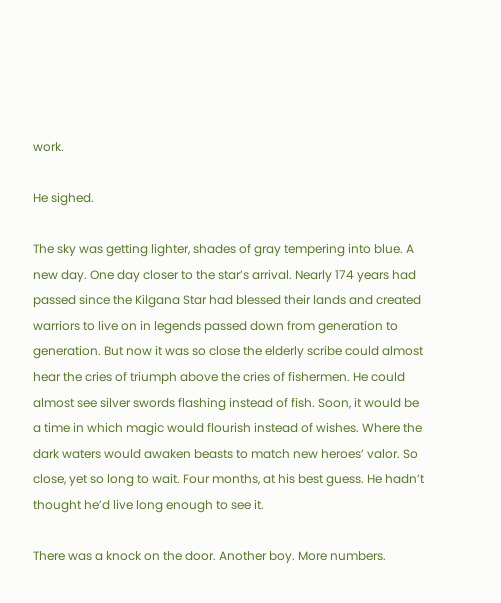work.

He sighed.

The sky was getting lighter, shades of gray tempering into blue. A new day. One day closer to the star’s arrival. Nearly 174 years had passed since the Kilgana Star had blessed their lands and created warriors to live on in legends passed down from generation to generation. But now it was so close the elderly scribe could almost hear the cries of triumph above the cries of fishermen. He could almost see silver swords flashing instead of fish. Soon, it would be a time in which magic would flourish instead of wishes. Where the dark waters would awaken beasts to match new heroes’ valor. So close, yet so long to wait. Four months, at his best guess. He hadn’t thought he’d live long enough to see it.

There was a knock on the door. Another boy. More numbers.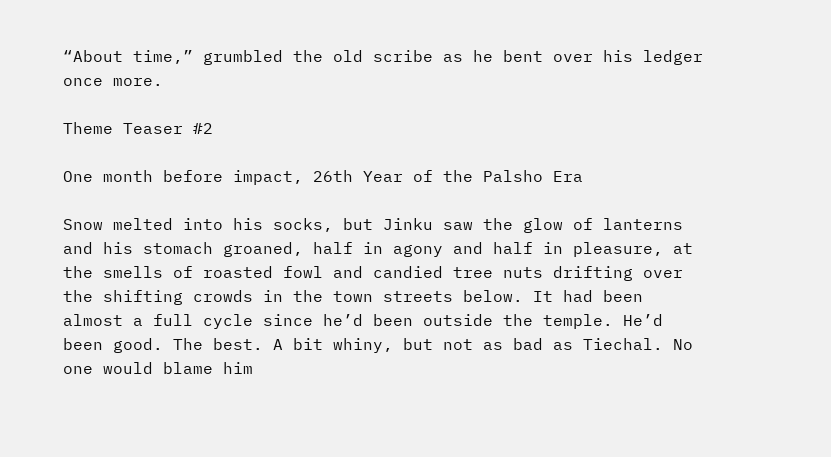“About time,” grumbled the old scribe as he bent over his ledger once more.

Theme Teaser #2

One month before impact, 26th Year of the Palsho Era

Snow melted into his socks, but Jinku saw the glow of lanterns and his stomach groaned, half in agony and half in pleasure, at the smells of roasted fowl and candied tree nuts drifting over the shifting crowds in the town streets below. It had been almost a full cycle since he’d been outside the temple. He’d been good. The best. A bit whiny, but not as bad as Tiechal. No one would blame him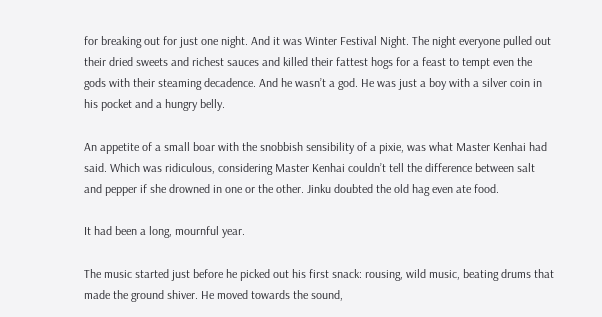for breaking out for just one night. And it was Winter Festival Night. The night everyone pulled out their dried sweets and richest sauces and killed their fattest hogs for a feast to tempt even the gods with their steaming decadence. And he wasn’t a god. He was just a boy with a silver coin in his pocket and a hungry belly.

An appetite of a small boar with the snobbish sensibility of a pixie, was what Master Kenhai had said. Which was ridiculous, considering Master Kenhai couldn’t tell the difference between salt and pepper if she drowned in one or the other. Jinku doubted the old hag even ate food.

It had been a long, mournful year.

The music started just before he picked out his first snack: rousing, wild music, beating drums that made the ground shiver. He moved towards the sound,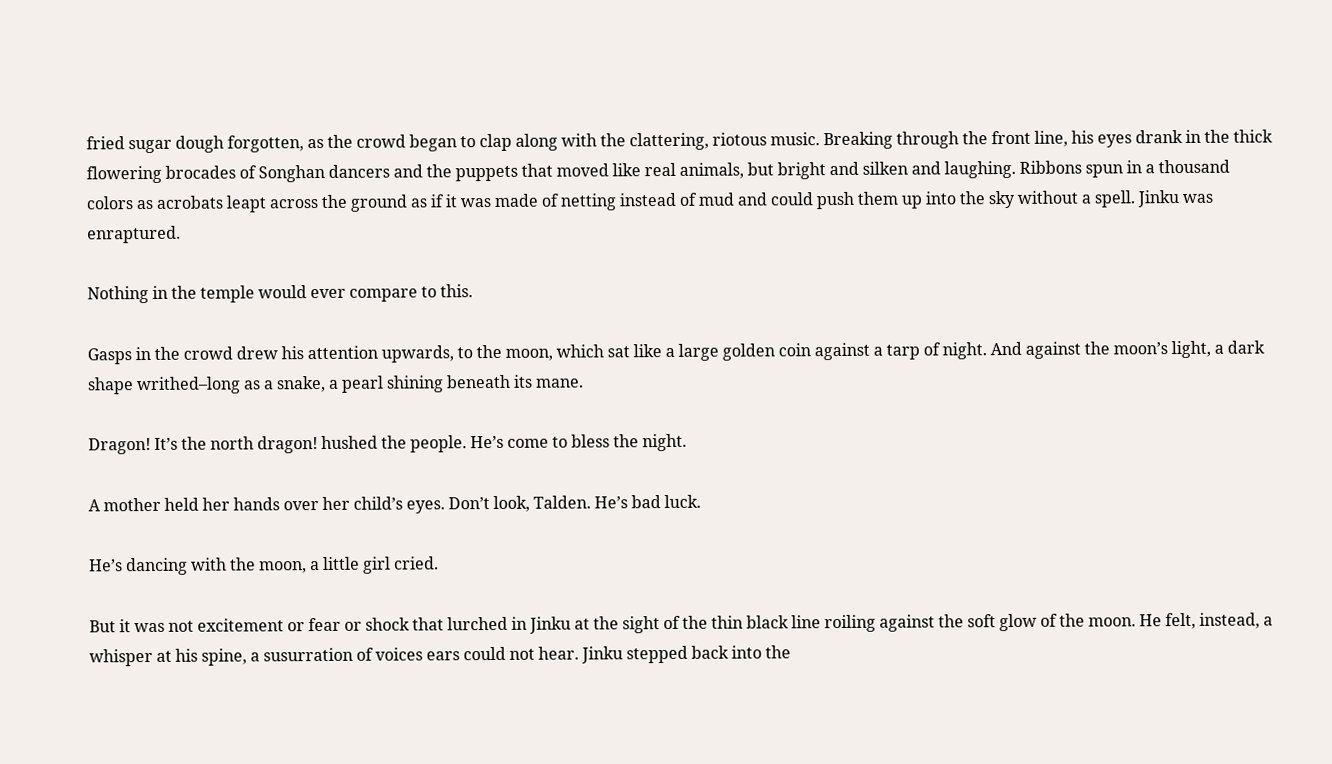fried sugar dough forgotten, as the crowd began to clap along with the clattering, riotous music. Breaking through the front line, his eyes drank in the thick flowering brocades of Songhan dancers and the puppets that moved like real animals, but bright and silken and laughing. Ribbons spun in a thousand colors as acrobats leapt across the ground as if it was made of netting instead of mud and could push them up into the sky without a spell. Jinku was enraptured.

Nothing in the temple would ever compare to this.

Gasps in the crowd drew his attention upwards, to the moon, which sat like a large golden coin against a tarp of night. And against the moon’s light, a dark shape writhed–long as a snake, a pearl shining beneath its mane.

Dragon! It’s the north dragon! hushed the people. He’s come to bless the night.

A mother held her hands over her child’s eyes. Don’t look, Talden. He’s bad luck.

He’s dancing with the moon, a little girl cried.

But it was not excitement or fear or shock that lurched in Jinku at the sight of the thin black line roiling against the soft glow of the moon. He felt, instead, a whisper at his spine, a susurration of voices ears could not hear. Jinku stepped back into the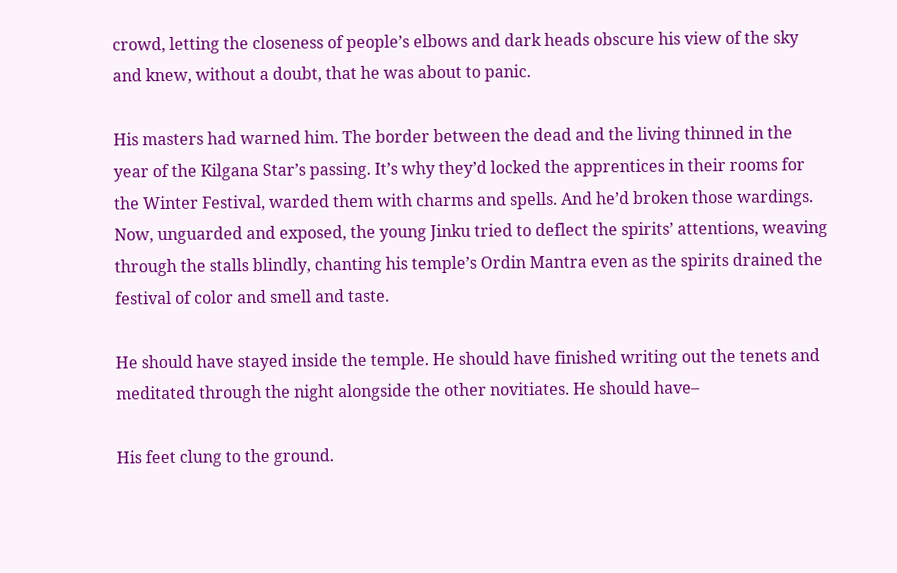crowd, letting the closeness of people’s elbows and dark heads obscure his view of the sky and knew, without a doubt, that he was about to panic.

His masters had warned him. The border between the dead and the living thinned in the year of the Kilgana Star’s passing. It’s why they’d locked the apprentices in their rooms for the Winter Festival, warded them with charms and spells. And he’d broken those wardings. Now, unguarded and exposed, the young Jinku tried to deflect the spirits’ attentions, weaving through the stalls blindly, chanting his temple’s Ordin Mantra even as the spirits drained the festival of color and smell and taste.

He should have stayed inside the temple. He should have finished writing out the tenets and meditated through the night alongside the other novitiates. He should have–

His feet clung to the ground.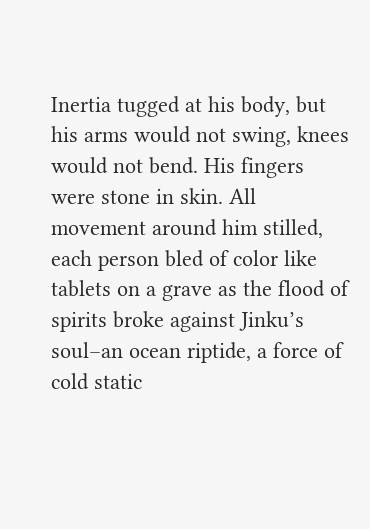Inertia tugged at his body, but his arms would not swing, knees would not bend. His fingers were stone in skin. All movement around him stilled, each person bled of color like tablets on a grave as the flood of spirits broke against Jinku’s soul–an ocean riptide, a force of cold static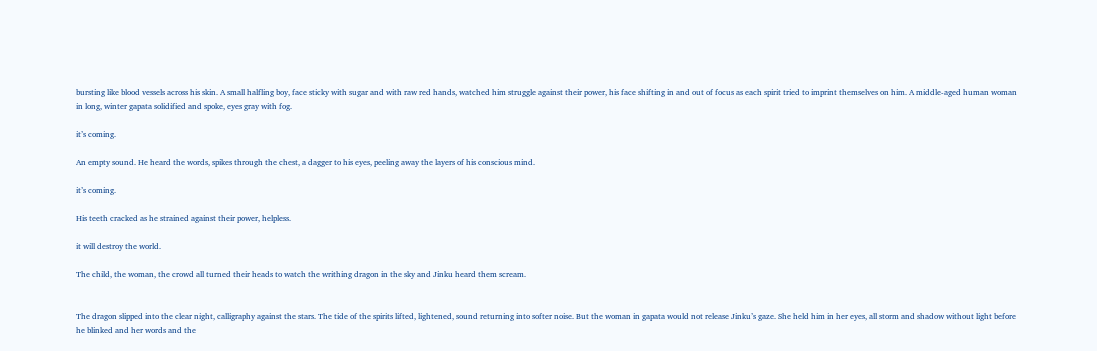bursting like blood vessels across his skin. A small halfling boy, face sticky with sugar and with raw red hands, watched him struggle against their power, his face shifting in and out of focus as each spirit tried to imprint themselves on him. A middle-aged human woman in long, winter gapata solidified and spoke, eyes gray with fog.

it’s coming.

An empty sound. He heard the words, spikes through the chest, a dagger to his eyes, peeling away the layers of his conscious mind.

it’s coming.

His teeth cracked as he strained against their power, helpless.

it will destroy the world.

The child, the woman, the crowd all turned their heads to watch the writhing dragon in the sky and Jinku heard them scream.


The dragon slipped into the clear night, calligraphy against the stars. The tide of the spirits lifted, lightened, sound returning into softer noise. But the woman in gapata would not release Jinku’s gaze. She held him in her eyes, all storm and shadow without light before he blinked and her words and the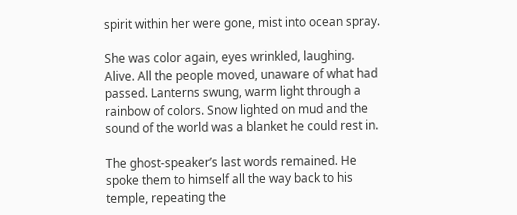spirit within her were gone, mist into ocean spray.

She was color again, eyes wrinkled, laughing. Alive. All the people moved, unaware of what had passed. Lanterns swung, warm light through a rainbow of colors. Snow lighted on mud and the sound of the world was a blanket he could rest in.

The ghost-speaker’s last words remained. He spoke them to himself all the way back to his temple, repeating the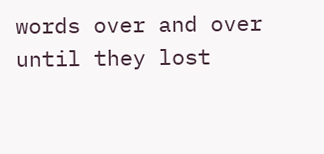words over and over until they lost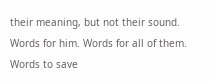their meaning, but not their sound. Words for him. Words for all of them. Words to save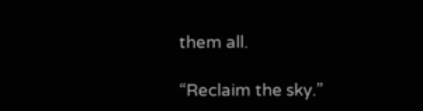them all.

“Reclaim the sky.”